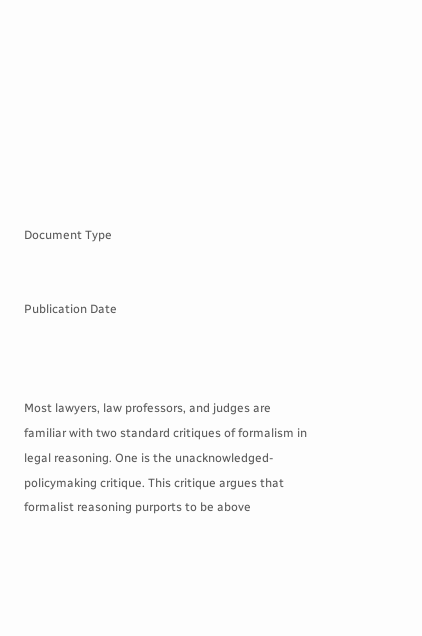Document Type


Publication Date



Most lawyers, law professors, and judges are familiar with two standard critiques of formalism in legal reasoning. One is the unacknowledged-policymaking critique. This critique argues that formalist reasoning purports to be above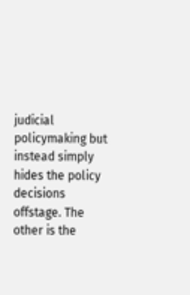judicial policymaking but instead simply hides the policy decisions offstage. The other is the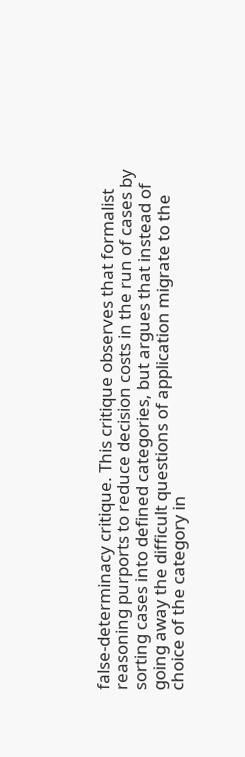false-determinacy critique. This critique observes that formalist reasoning purports to reduce decision costs in the run of cases by sorting cases into defined categories, but argues that instead of going away the difficult questions of application migrate to the choice of the category in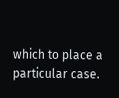which to place a particular case.